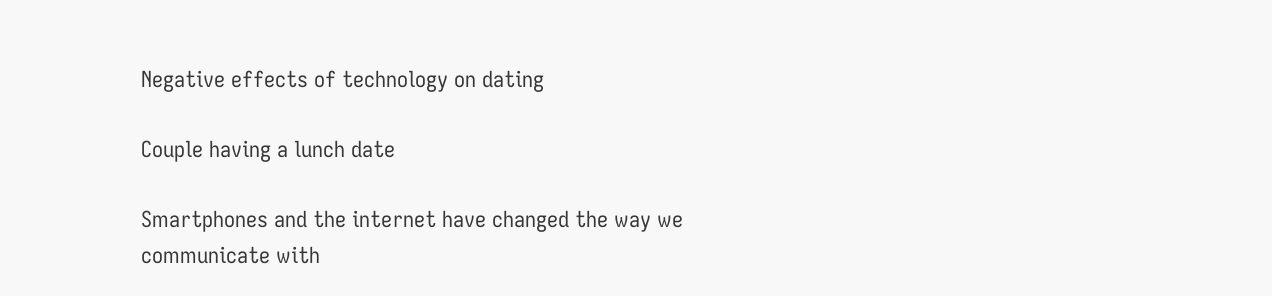Negative effects of technology on dating

Couple having a lunch date

Smartphones and the internet have changed the way we communicate with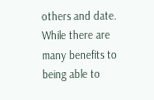others and date. While there are many benefits to being able to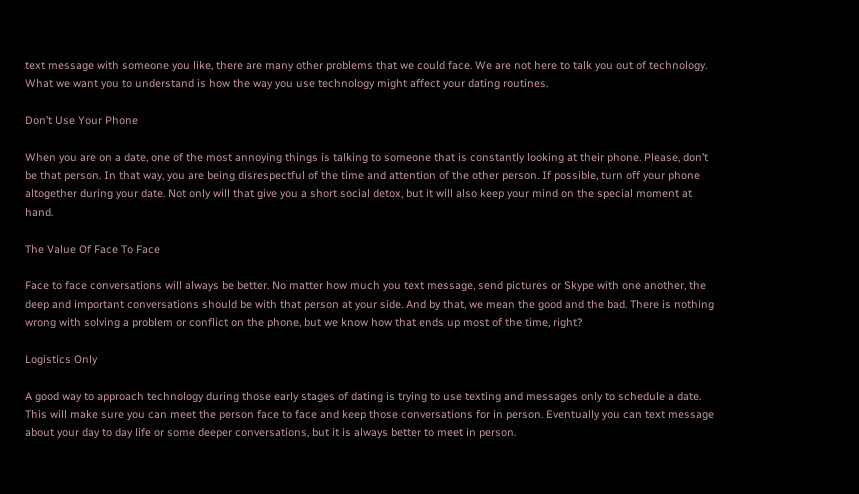text message with someone you like, there are many other problems that we could face. We are not here to talk you out of technology. What we want you to understand is how the way you use technology might affect your dating routines.

Don’t Use Your Phone

When you are on a date, one of the most annoying things is talking to someone that is constantly looking at their phone. Please, don’t be that person. In that way, you are being disrespectful of the time and attention of the other person. If possible, turn off your phone altogether during your date. Not only will that give you a short social detox, but it will also keep your mind on the special moment at hand.

The Value Of Face To Face

Face to face conversations will always be better. No matter how much you text message, send pictures or Skype with one another, the deep and important conversations should be with that person at your side. And by that, we mean the good and the bad. There is nothing wrong with solving a problem or conflict on the phone, but we know how that ends up most of the time, right?

Logistics Only

A good way to approach technology during those early stages of dating is trying to use texting and messages only to schedule a date. This will make sure you can meet the person face to face and keep those conversations for in person. Eventually you can text message about your day to day life or some deeper conversations, but it is always better to meet in person.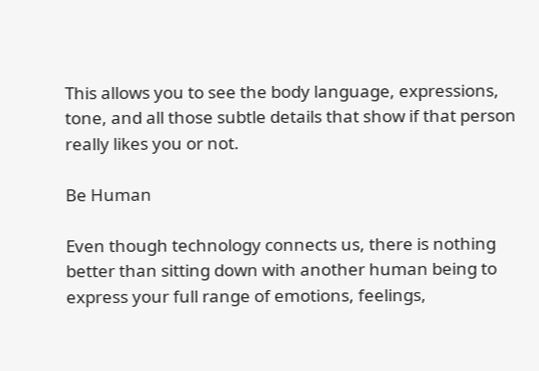This allows you to see the body language, expressions, tone, and all those subtle details that show if that person really likes you or not.

Be Human

Even though technology connects us, there is nothing better than sitting down with another human being to express your full range of emotions, feelings,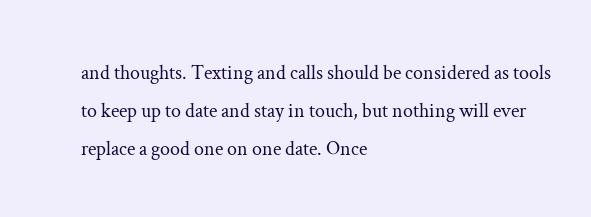and thoughts. Texting and calls should be considered as tools to keep up to date and stay in touch, but nothing will ever replace a good one on one date. Once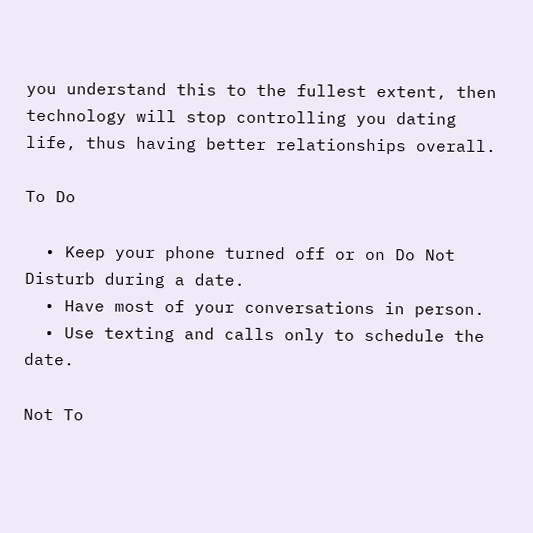you understand this to the fullest extent, then technology will stop controlling you dating life, thus having better relationships overall.

To Do

  • Keep your phone turned off or on Do Not Disturb during a date.
  • Have most of your conversations in person.
  • Use texting and calls only to schedule the date.

Not To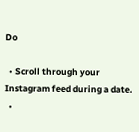Do

  • Scroll through your Instagram feed during a date.
  •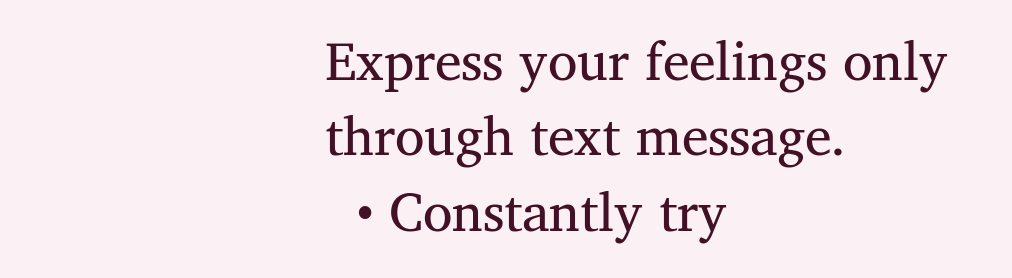Express your feelings only through text message.
  • Constantly try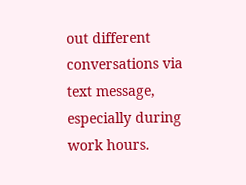out different conversations via text message, especially during work hours.